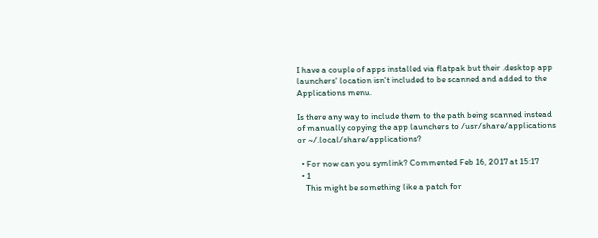I have a couple of apps installed via flatpak but their .desktop app launchers' location isn't included to be scanned and added to the Applications menu.

Is there any way to include them to the path being scanned instead of manually copying the app launchers to /usr/share/applications or ~/.local/share/applications?

  • For now can you symlink? Commented Feb 16, 2017 at 15:17
  • 1
    This might be something like a patch for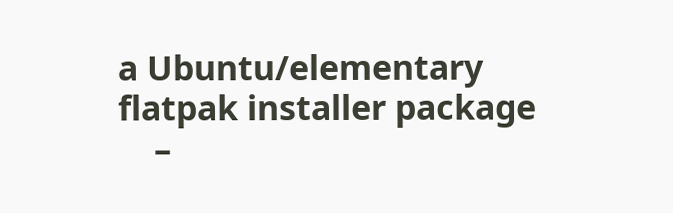a Ubuntu/elementary flatpak installer package
    –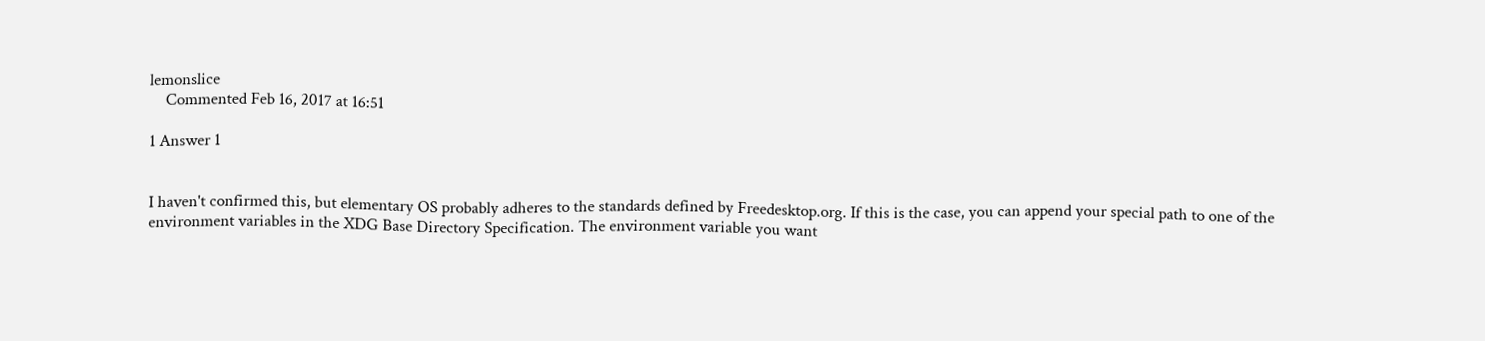lemonslice
    Commented Feb 16, 2017 at 16:51

1 Answer 1


I haven't confirmed this, but elementary OS probably adheres to the standards defined by Freedesktop.org. If this is the case, you can append your special path to one of the environment variables in the XDG Base Directory Specification. The environment variable you want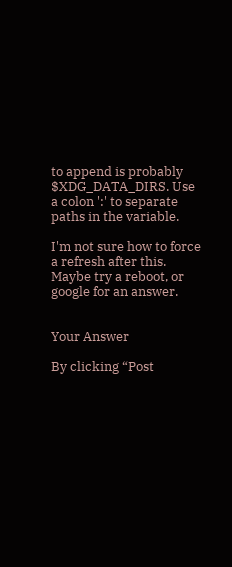to append is probably $XDG_DATA_DIRS. Use a colon ':' to separate paths in the variable.

I'm not sure how to force a refresh after this. Maybe try a reboot, or google for an answer.


Your Answer

By clicking “Post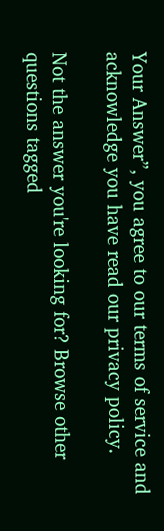Your Answer”, you agree to our terms of service and acknowledge you have read our privacy policy.

Not the answer you're looking for? Browse other questions tagged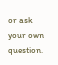or ask your own question.